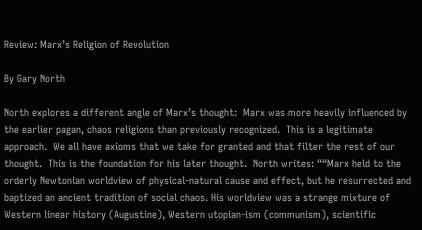Review: Marx’s Religion of Revolution

By Gary North

North explores a different angle of Marx’s thought:  Marx was more heavily influenced by the earlier pagan, chaos religions than previously recognized.  This is a legitimate approach.  We all have axioms that we take for granted and that filter the rest of our thought.  This is the foundation for his later thought.  North writes: ““Marx held to the orderly Newtonian worldview of physical-natural cause and effect, but he resurrected and baptized an ancient tradition of social chaos. His worldview was a strange mixture of Western linear history (Augustine), Western utopian-ism (communism), scientific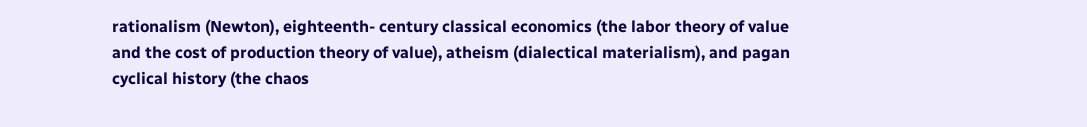rationalism (Newton), eighteenth- century classical economics (the labor theory of value and the cost of production theory of value), atheism (dialectical materialism), and pagan cyclical history (the chaos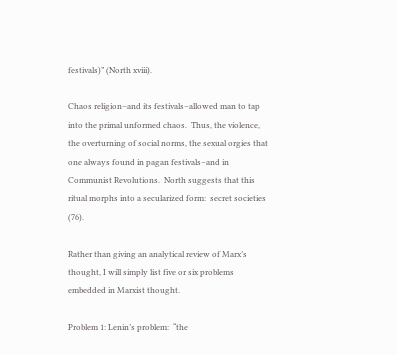festivals)” (North xviii).

Chaos religion–and its festivals–allowed man to tap into the primal unformed chaos.  Thus, the violence, the overturning of social norms, the sexual orgies that one always found in pagan festivals–and in Communist Revolutions.  North suggests that this ritual morphs into a secularized form:  secret societies (76).

Rather than giving an analytical review of Marx’s thought, I will simply list five or six problems embedded in Marxist thought.

Problem 1: Lenin’s problem:  “the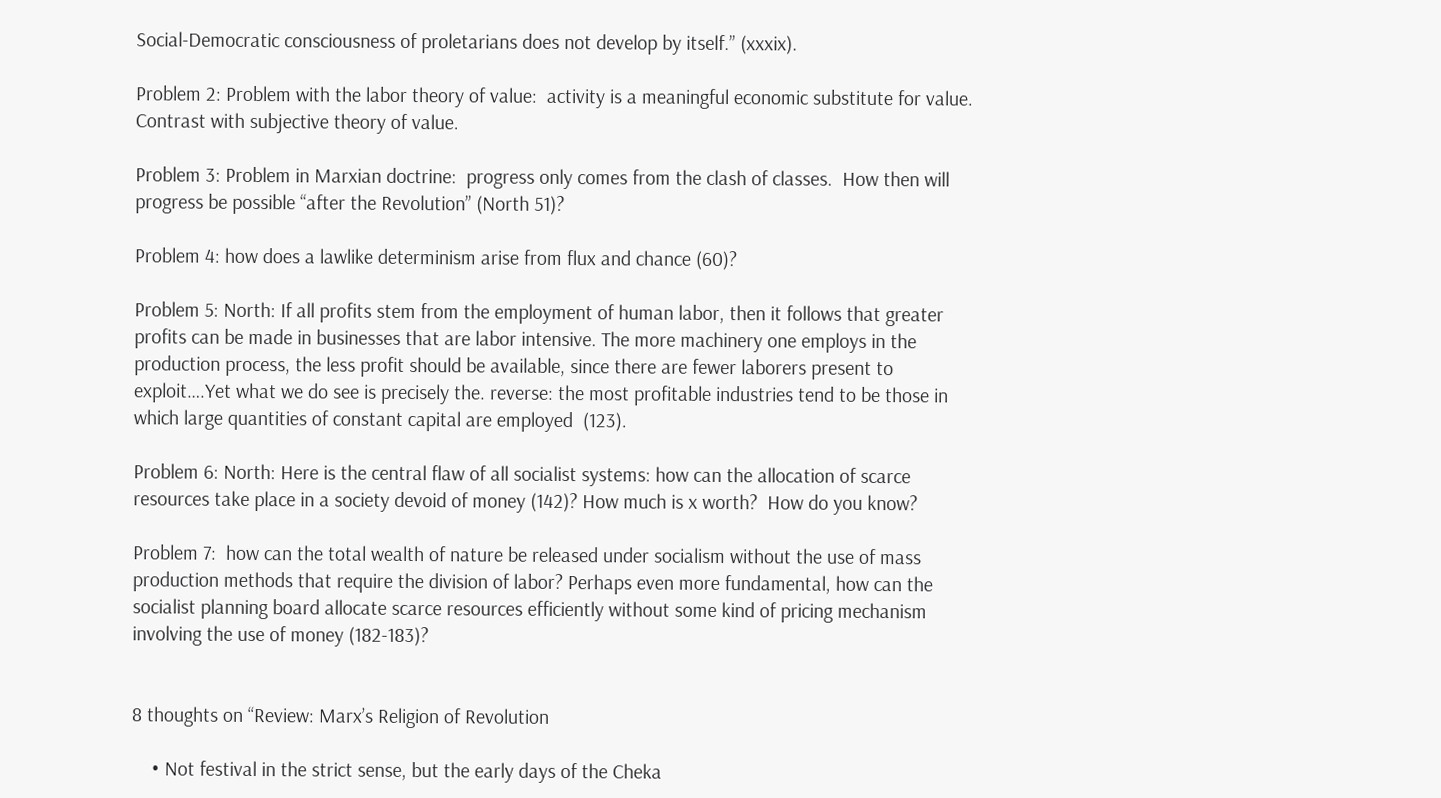Social-Democratic consciousness of proletarians does not develop by itself.” (xxxix).

Problem 2: Problem with the labor theory of value:  activity is a meaningful economic substitute for value.  Contrast with subjective theory of value.

Problem 3: Problem in Marxian doctrine:  progress only comes from the clash of classes.  How then will progress be possible “after the Revolution” (North 51)?

Problem 4: how does a lawlike determinism arise from flux and chance (60)?

Problem 5: North: If all profits stem from the employment of human labor, then it follows that greater profits can be made in businesses that are labor intensive. The more machinery one employs in the production process, the less profit should be available, since there are fewer laborers present to exploit….Yet what we do see is precisely the. reverse: the most profitable industries tend to be those in which large quantities of constant capital are employed  (123).

Problem 6: North: Here is the central flaw of all socialist systems: how can the allocation of scarce resources take place in a society devoid of money (142)? How much is x worth?  How do you know?

Problem 7:  how can the total wealth of nature be released under socialism without the use of mass production methods that require the division of labor? Perhaps even more fundamental, how can the socialist planning board allocate scarce resources efficiently without some kind of pricing mechanism involving the use of money (182-183)?


8 thoughts on “Review: Marx’s Religion of Revolution

    • Not festival in the strict sense, but the early days of the Cheka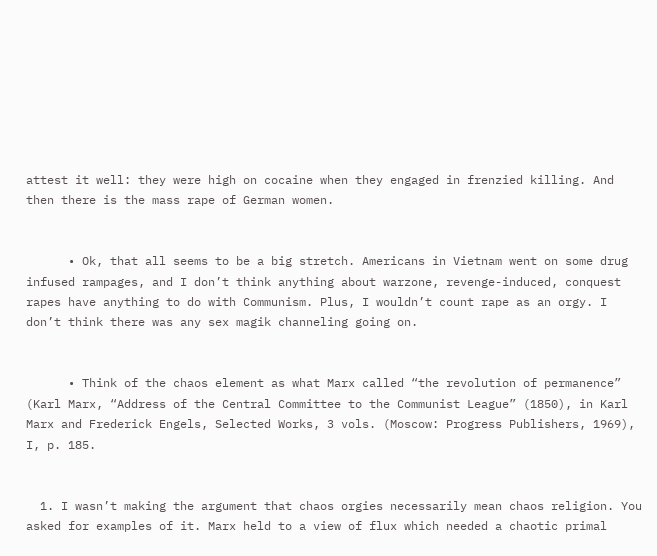attest it well: they were high on cocaine when they engaged in frenzied killing. And then there is the mass rape of German women.


      • Ok, that all seems to be a big stretch. Americans in Vietnam went on some drug infused rampages, and I don’t think anything about warzone, revenge-induced, conquest rapes have anything to do with Communism. Plus, I wouldn’t count rape as an orgy. I don’t think there was any sex magik channeling going on.


      • Think of the chaos element as what Marx called “the revolution of permanence” (Karl Marx, “Address of the Central Committee to the Communist League” (1850), in Karl Marx and Frederick Engels, Selected Works, 3 vols. (Moscow: Progress Publishers, 1969), I, p. 185.


  1. I wasn’t making the argument that chaos orgies necessarily mean chaos religion. You asked for examples of it. Marx held to a view of flux which needed a chaotic primal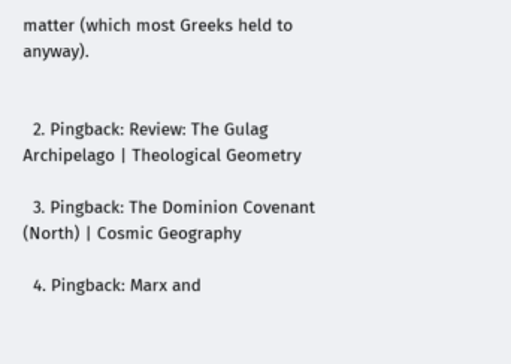matter (which most Greeks held to anyway).


  2. Pingback: Review: The Gulag Archipelago | Theological Geometry

  3. Pingback: The Dominion Covenant (North) | Cosmic Geography

  4. Pingback: Marx and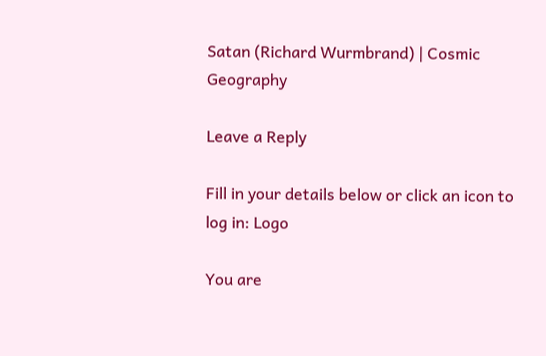Satan (Richard Wurmbrand) | Cosmic Geography

Leave a Reply

Fill in your details below or click an icon to log in: Logo

You are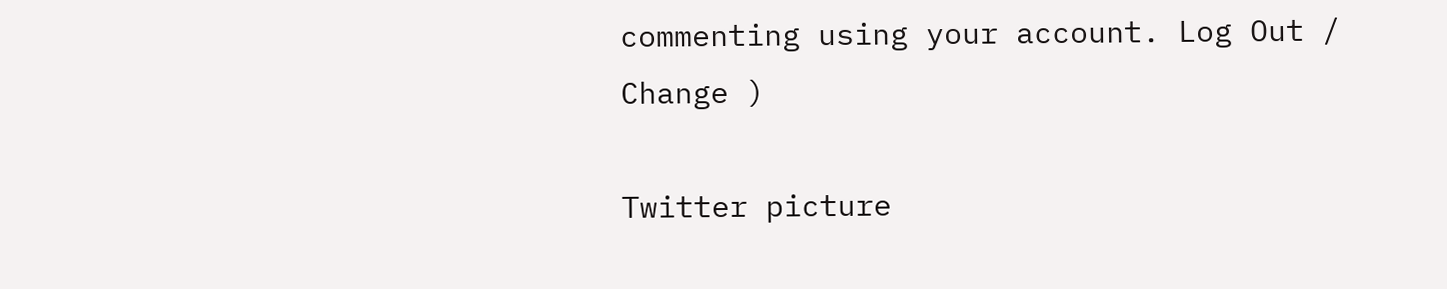commenting using your account. Log Out /  Change )

Twitter picture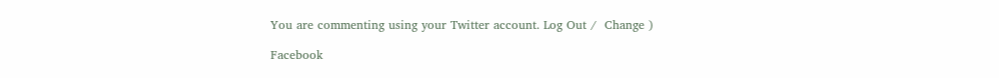You are commenting using your Twitter account. Log Out /  Change )

Facebook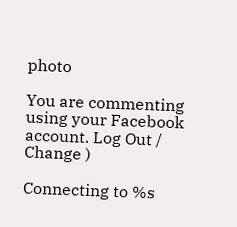photo

You are commenting using your Facebook account. Log Out /  Change )

Connecting to %s